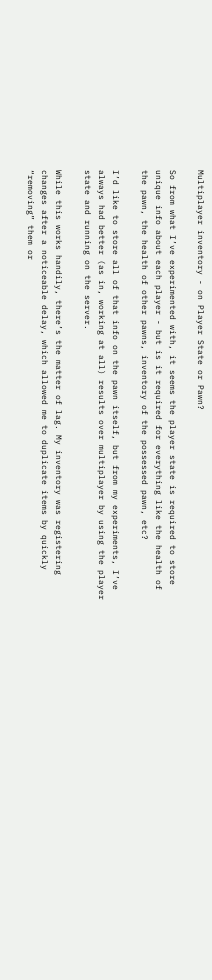Multiplayer inventory - on Player State or Pawn?

So from what I’ve experimented with, it seems the player state is required to store unique info about each player - but is it required for everything like the health of the pawn, the health of other pawns, inventory of the possessed pawn, etc?

I’d like to store all of that info on the pawn itself, but from my experiments, I’ve always had better (as in, working at all) results over multiplayer by using the player state and running on the server.

While this works handily, there’s the matter of lag. My inventory was registering changes after a noticeable delay, which allowed me to duplicate items by quickly “removing” them or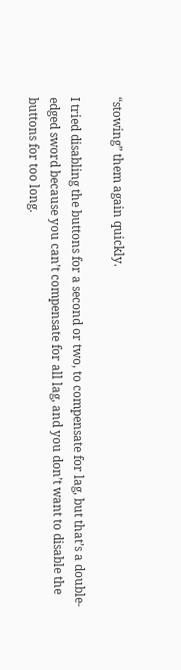“stowing” them again quickly.

I tried disabling the buttons for a second or two, to compensate for lag, but that’s a double-edged sword because you can’t compensate for all lag, and you don’t want to disable the buttons for too long.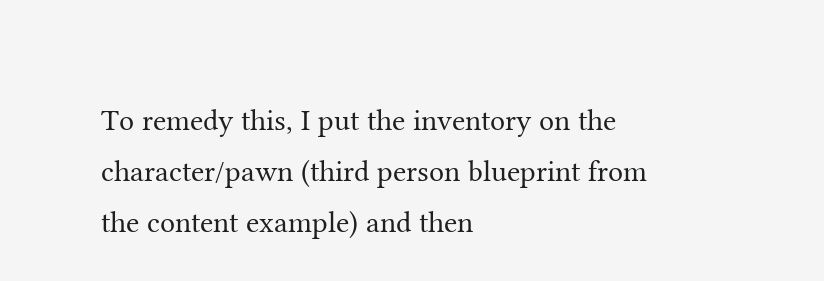To remedy this, I put the inventory on the character/pawn (third person blueprint from the content example) and then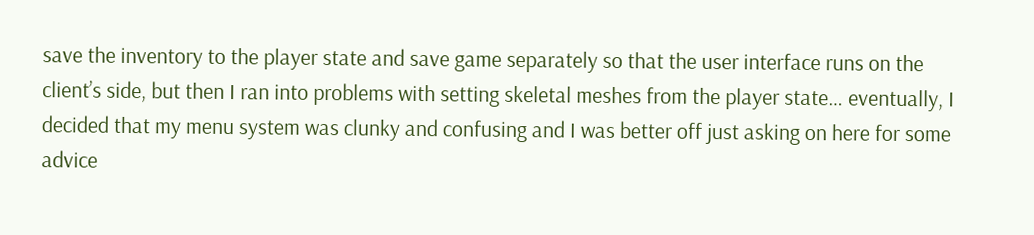save the inventory to the player state and save game separately so that the user interface runs on the client’s side, but then I ran into problems with setting skeletal meshes from the player state… eventually, I decided that my menu system was clunky and confusing and I was better off just asking on here for some advice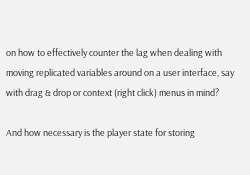on how to effectively counter the lag when dealing with moving replicated variables around on a user interface, say with drag & drop or context (right click) menus in mind?

And how necessary is the player state for storing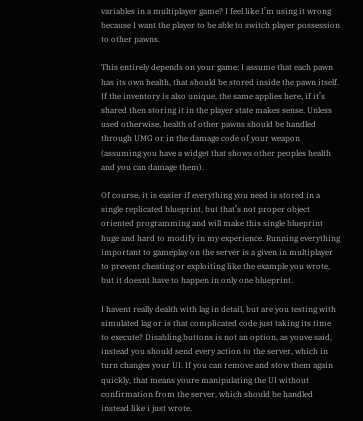variables in a multiplayer game? I feel like I’m using it wrong because I want the player to be able to switch player possession to other pawns.

This entirely depends on your game: I assume that each pawn has its own health, that should be stored inside the pawn itself. If the inventory is also unique, the same applies here, if it’s shared then storing it in the player state makes sense. Unless used otherwise, health of other pawns should be handled through UMG or in the damage code of your weapon (assuming you have a widget that shows other peoples health and you can damage them).

Of course, it is easier if everything you need is stored in a single replicated blueprint, but that’s not proper object oriented programming and will make this single blueprint huge and hard to modify in my experience. Running everything important to gameplay on the server is a given in multiplayer to prevent cheating or exploiting like the example you wrote, but it doesnt have to happen in only one blueprint.

I havent really dealth with lag in detail, but are you testing with simulated lag or is that complicated code just taking its time to execute? Disabling buttons is not an option, as youve said, instead you should send every action to the server, which in turn changes your UI. If you can remove and stow them again quickly, that means youre manipulating the UI without confirmation from the server, which should be handled instead like i just wrote.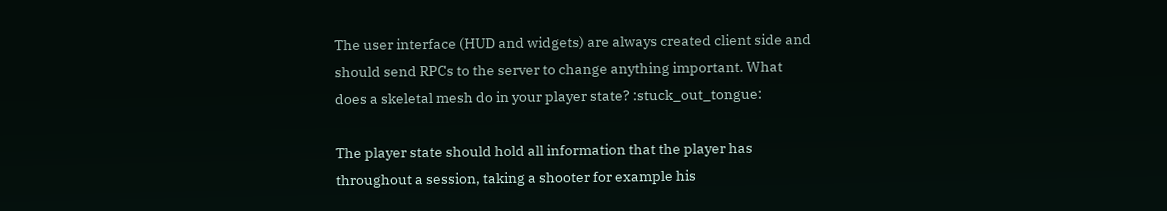The user interface (HUD and widgets) are always created client side and should send RPCs to the server to change anything important. What does a skeletal mesh do in your player state? :stuck_out_tongue:

The player state should hold all information that the player has throughout a session, taking a shooter for example his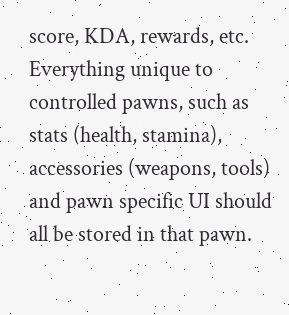score, KDA, rewards, etc. Everything unique to controlled pawns, such as stats (health, stamina), accessories (weapons, tools) and pawn specific UI should all be stored in that pawn.